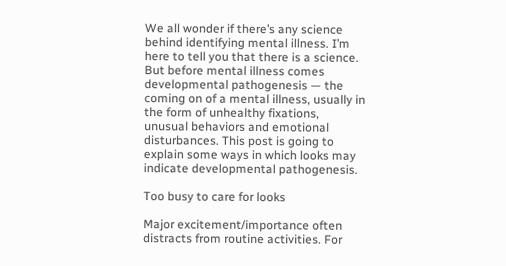We all wonder if there’s any science behind identifying mental illness. I’m here to tell you that there is a science. But before mental illness comes developmental pathogenesis — the coming on of a mental illness, usually in the form of unhealthy fixations, unusual behaviors and emotional disturbances. This post is going to explain some ways in which looks may indicate developmental pathogenesis.

Too busy to care for looks

Major excitement/importance often distracts from routine activities. For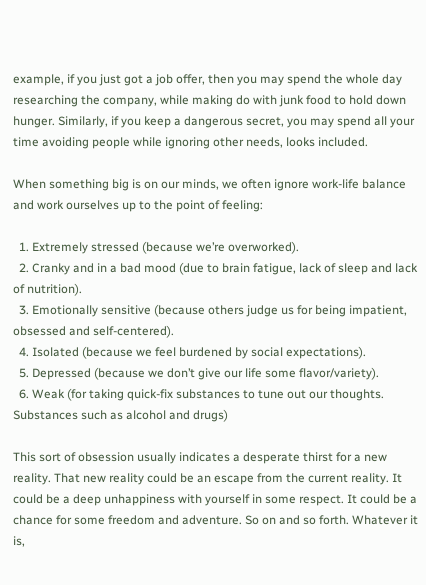example, if you just got a job offer, then you may spend the whole day researching the company, while making do with junk food to hold down hunger. Similarly, if you keep a dangerous secret, you may spend all your time avoiding people while ignoring other needs, looks included.

When something big is on our minds, we often ignore work-life balance and work ourselves up to the point of feeling:

  1. Extremely stressed (because we’re overworked).
  2. Cranky and in a bad mood (due to brain fatigue, lack of sleep and lack of nutrition).
  3. Emotionally sensitive (because others judge us for being impatient, obsessed and self-centered).
  4. Isolated (because we feel burdened by social expectations).
  5. Depressed (because we don’t give our life some flavor/variety).
  6. Weak (for taking quick-fix substances to tune out our thoughts. Substances such as alcohol and drugs)

This sort of obsession usually indicates a desperate thirst for a new reality. That new reality could be an escape from the current reality. It could be a deep unhappiness with yourself in some respect. It could be a chance for some freedom and adventure. So on and so forth. Whatever it is,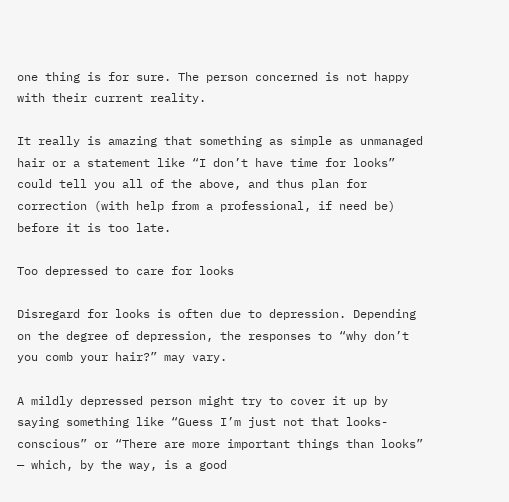one thing is for sure. The person concerned is not happy with their current reality.

It really is amazing that something as simple as unmanaged hair or a statement like “I don’t have time for looks” could tell you all of the above, and thus plan for correction (with help from a professional, if need be) before it is too late.

Too depressed to care for looks

Disregard for looks is often due to depression. Depending on the degree of depression, the responses to “why don’t you comb your hair?” may vary.

A mildly depressed person might try to cover it up by saying something like “Guess I’m just not that looks-conscious” or “There are more important things than looks” — which, by the way, is a good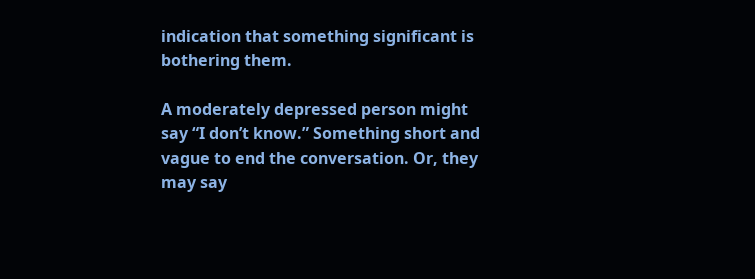indication that something significant is bothering them.

A moderately depressed person might say “I don’t know.” Something short and vague to end the conversation. Or, they may say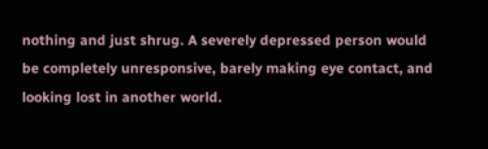nothing and just shrug. A severely depressed person would be completely unresponsive, barely making eye contact, and looking lost in another world.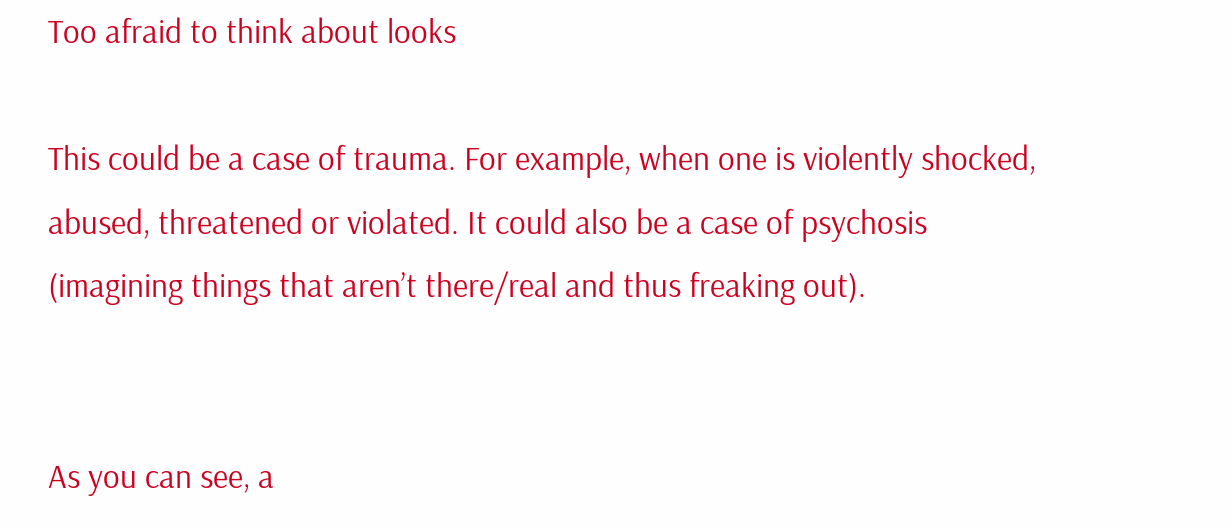Too afraid to think about looks

This could be a case of trauma. For example, when one is violently shocked, abused, threatened or violated. It could also be a case of psychosis (imagining things that aren’t there/real and thus freaking out).


As you can see, a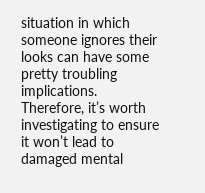situation in which someone ignores their looks can have some pretty troubling implications. Therefore, it’s worth investigating to ensure it won’t lead to damaged mental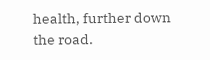health, further down the road.